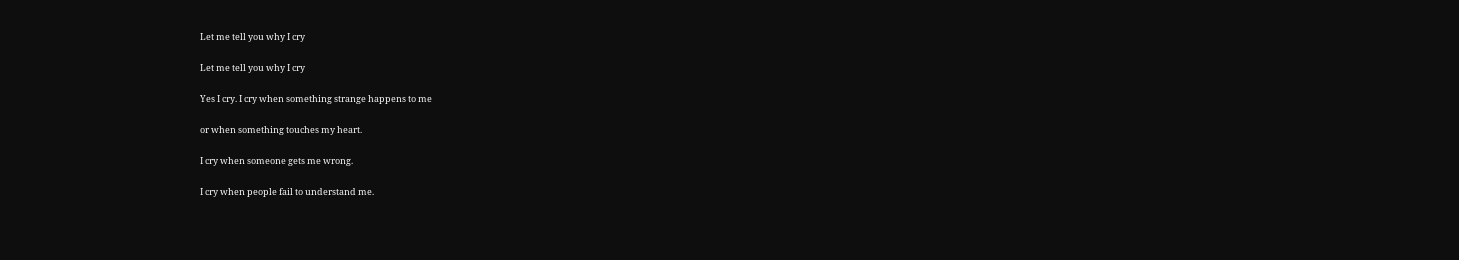Let me tell you why I cry

Let me tell you why I cry

Yes I cry. I cry when something strange happens to me

or when something touches my heart.

I cry when someone gets me wrong.

I cry when people fail to understand me.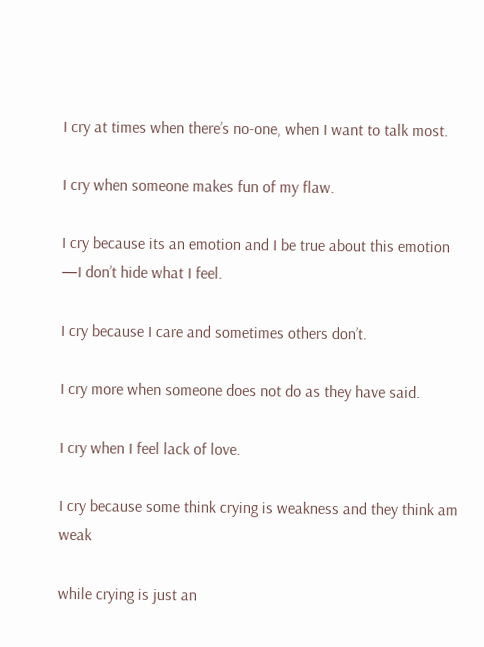I cry at times when there’s no-one, when I want to talk most.

I cry when someone makes fun of my flaw.

I cry because its an emotion and I be true about this emotion —I don’t hide what I feel.

I cry because I care and sometimes others don’t.

I cry more when someone does not do as they have said.

I cry when I feel lack of love.

I cry because some think crying is weakness and they think am weak

while crying is just an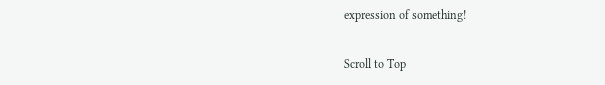expression of something!

Scroll to Top